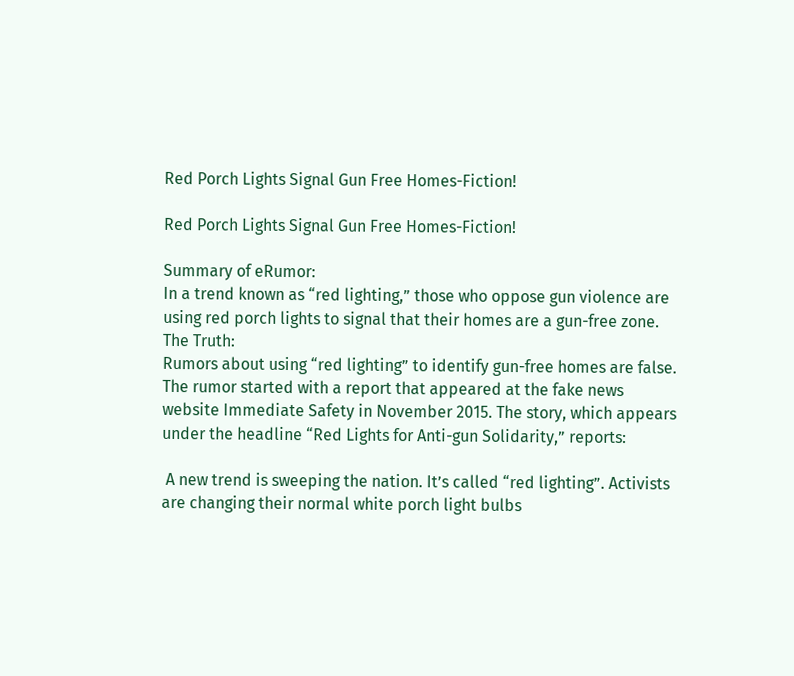Red Porch Lights Signal Gun Free Homes-Fiction!

Red Porch Lights Signal Gun Free Homes-Fiction!

Summary of eRumor:
In a trend known as “red lighting,” those who oppose gun violence are using red porch lights to signal that their homes are a gun-free zone.
The Truth:
Rumors about using “red lighting” to identify gun-free homes are false.
The rumor started with a report that appeared at the fake news website Immediate Safety in November 2015. The story, which appears under the headline “Red Lights for Anti-gun Solidarity,” reports:

 A new trend is sweeping the nation. It’s called “red lighting”. Activists are changing their normal white porch light bulbs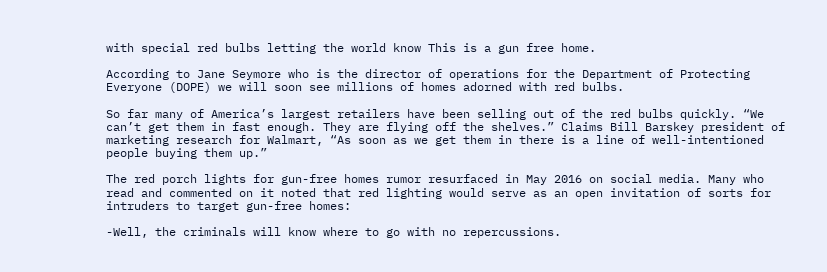with special red bulbs letting the world know This is a gun free home.

According to Jane Seymore who is the director of operations for the Department of Protecting Everyone (DOPE) we will soon see millions of homes adorned with red bulbs.

So far many of America’s largest retailers have been selling out of the red bulbs quickly. “We can’t get them in fast enough. They are flying off the shelves.” Claims Bill Barskey president of marketing research for Walmart, “As soon as we get them in there is a line of well-intentioned people buying them up.”

The red porch lights for gun-free homes rumor resurfaced in May 2016 on social media. Many who read and commented on it noted that red lighting would serve as an open invitation of sorts for intruders to target gun-free homes:

-Well, the criminals will know where to go with no repercussions.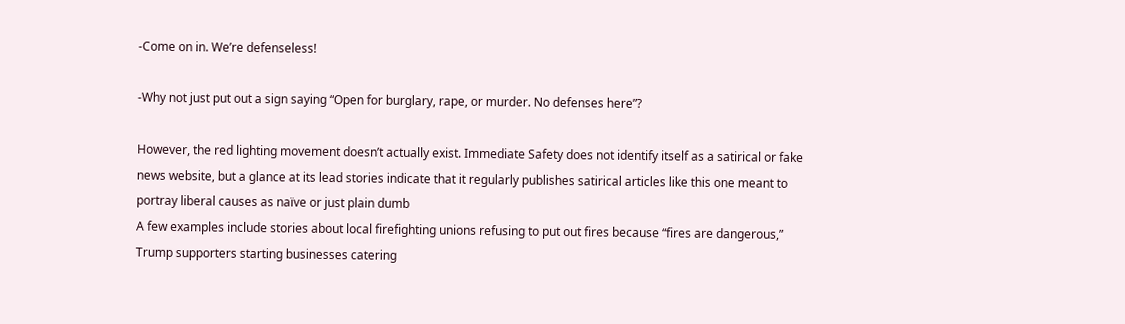-Come on in. We’re defenseless!

-Why not just put out a sign saying “Open for burglary, rape, or murder. No defenses here”?

However, the red lighting movement doesn’t actually exist. Immediate Safety does not identify itself as a satirical or fake news website, but a glance at its lead stories indicate that it regularly publishes satirical articles like this one meant to portray liberal causes as naïve or just plain dumb
A few examples include stories about local firefighting unions refusing to put out fires because “fires are dangerous,” Trump supporters starting businesses catering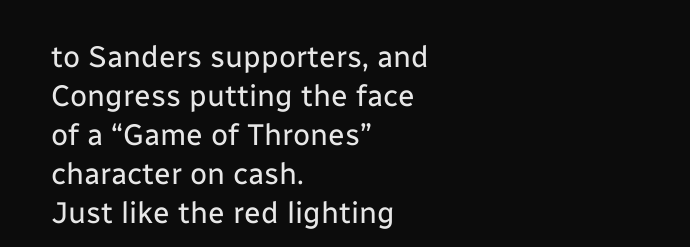to Sanders supporters, and Congress putting the face of a “Game of Thrones” character on cash.
Just like the red lighting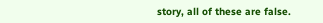story, all of these are false.